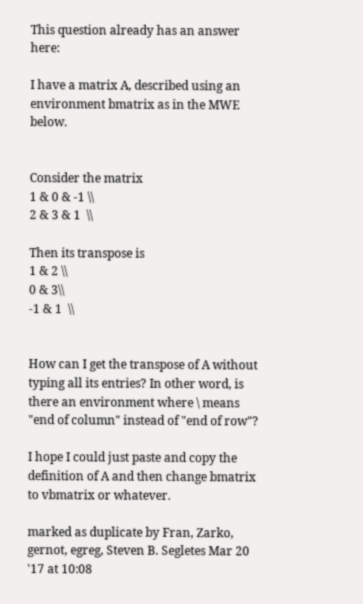This question already has an answer here:

I have a matrix A, described using an environment bmatrix as in the MWE below.


Consider the matrix
1 & 0 & -1 \\
2 & 3 & 1  \\

Then its transpose is
1 & 2 \\
0 & 3\\
-1 & 1  \\


How can I get the transpose of A without typing all its entries? In other word, is there an environment where \ means "end of column" instead of "end of row"?

I hope I could just paste and copy the definition of A and then change bmatrix to vbmatrix or whatever.

marked as duplicate by Fran, Zarko, gernot, egreg, Steven B. Segletes Mar 20 '17 at 10:08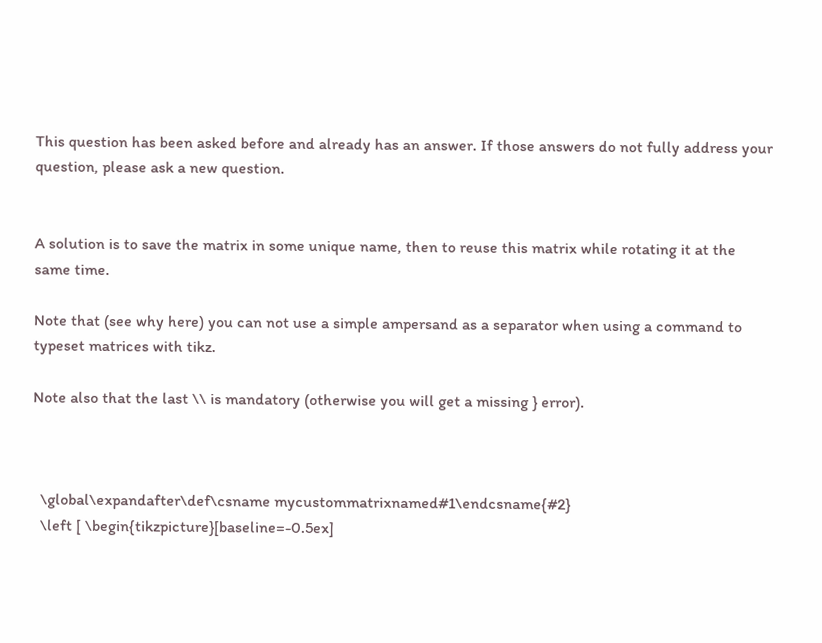This question has been asked before and already has an answer. If those answers do not fully address your question, please ask a new question.


A solution is to save the matrix in some unique name, then to reuse this matrix while rotating it at the same time.

Note that (see why here) you can not use a simple ampersand as a separator when using a command to typeset matrices with tikz.

Note also that the last \\ is mandatory (otherwise you will get a missing } error).



  \global\expandafter\def\csname mycustommatrixnamed#1\endcsname{#2}
  \left [ \begin{tikzpicture}[baseline=-0.5ex]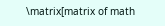\matrix[matrix of math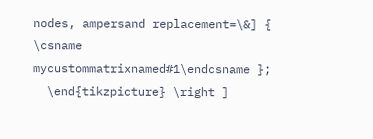nodes, ampersand replacement=\&] { \csname mycustommatrixnamed#1\endcsname };
  \end{tikzpicture} \right ]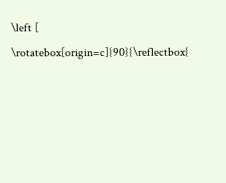\left [ \rotatebox[origin=c]{90}{\reflectbox{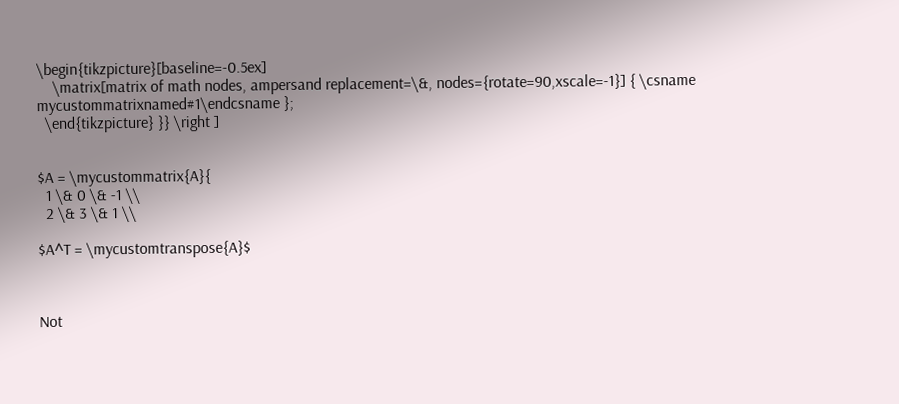\begin{tikzpicture}[baseline=-0.5ex]
    \matrix[matrix of math nodes, ampersand replacement=\&, nodes={rotate=90,xscale=-1}] { \csname mycustommatrixnamed#1\endcsname };
  \end{tikzpicture} }} \right ]


$A = \mycustommatrix{A}{
  1 \& 0 \& -1 \\
  2 \& 3 \& 1 \\

$A^T = \mycustomtranspose{A}$



Not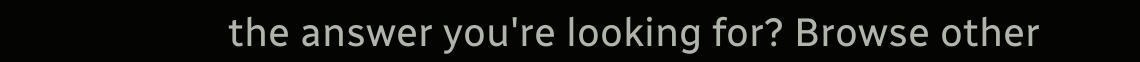the answer you're looking for? Browse other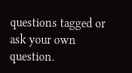questions tagged or ask your own question.